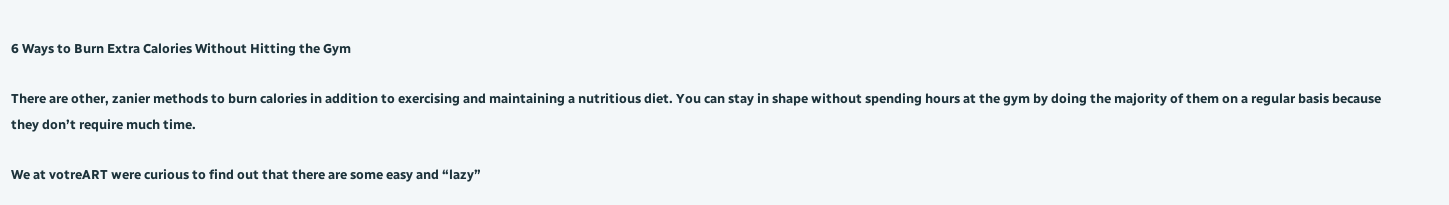6 Ways to Burn Extra Calories Without Hitting the Gym

There are other, zanier methods to burn calories in addition to exercising and maintaining a nutritious diet. You can stay in shape without spending hours at the gym by doing the majority of them on a regular basis because they don’t require much time.

We at votreART were curious to find out that there are some easy and “lazy”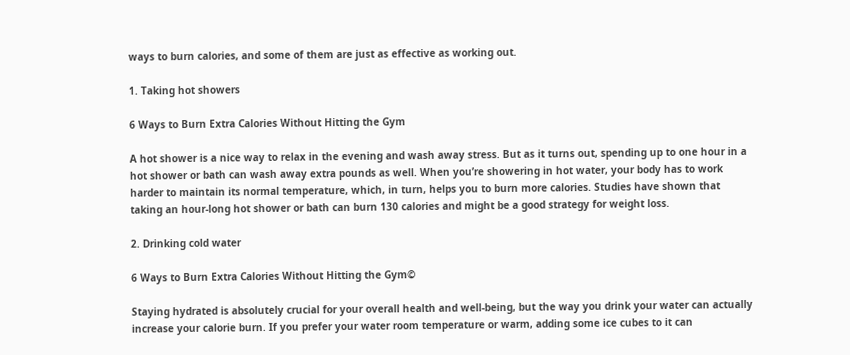ways to burn calories, and some of them are just as effective as working out.

1. Taking hot showers

6 Ways to Burn Extra Calories Without Hitting the Gym

A hot shower is a nice way to relax in the evening and wash away stress. But as it turns out, spending up to one hour in a hot shower or bath can wash away extra pounds as well. When you’re showering in hot water, your body has to work harder to maintain its normal temperature, which, in turn, helps you to burn more calories. Studies have shown that taking an hour-long hot shower or bath can burn 130 calories and might be a good strategy for weight loss.

2. Drinking cold water

6 Ways to Burn Extra Calories Without Hitting the Gym©

Staying hydrated is absolutely crucial for your overall health and well-being, but the way you drink your water can actually increase your calorie burn. If you prefer your water room temperature or warm, adding some ice cubes to it can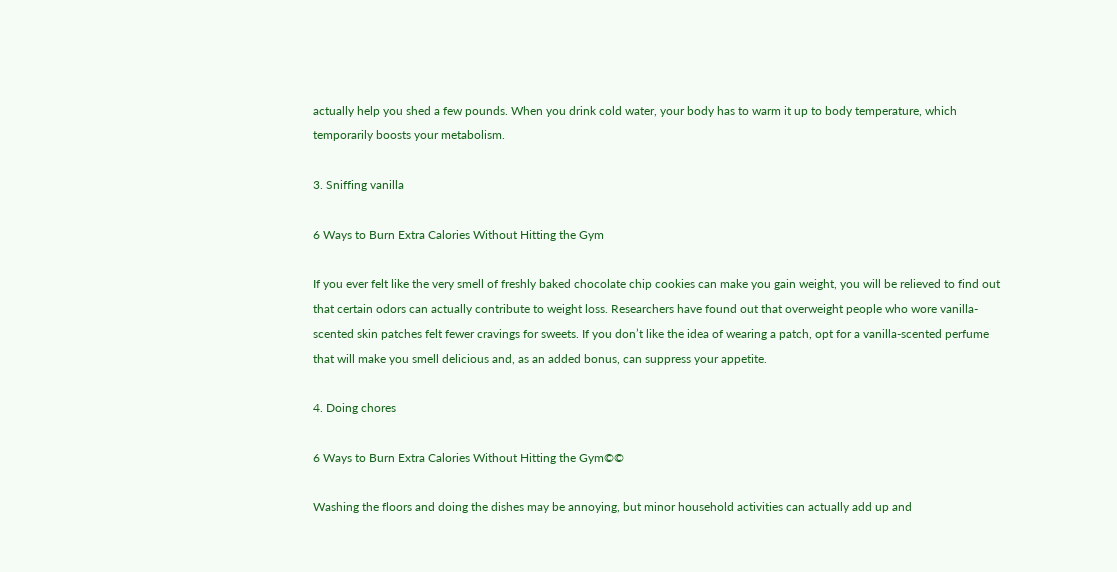actually help you shed a few pounds. When you drink cold water, your body has to warm it up to body temperature, which temporarily boosts your metabolism.

3. Sniffing vanilla

6 Ways to Burn Extra Calories Without Hitting the Gym

If you ever felt like the very smell of freshly baked chocolate chip cookies can make you gain weight, you will be relieved to find out that certain odors can actually contribute to weight loss. Researchers have found out that overweight people who wore vanilla-scented skin patches felt fewer cravings for sweets. If you don’t like the idea of wearing a patch, opt for a vanilla-scented perfume that will make you smell delicious and, as an added bonus, can suppress your appetite.

4. Doing chores

6 Ways to Burn Extra Calories Without Hitting the Gym©©

Washing the floors and doing the dishes may be annoying, but minor household activities can actually add up and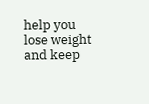help you lose weight and keep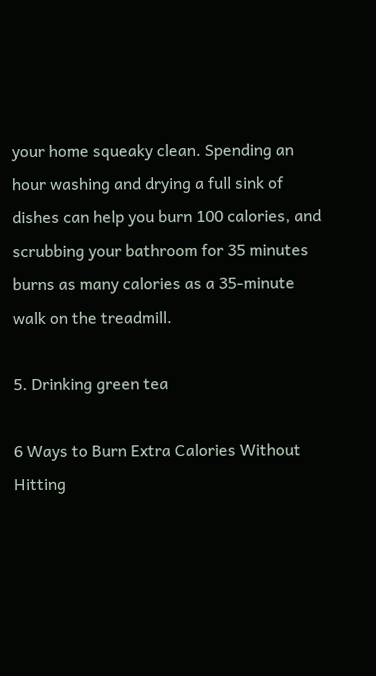your home squeaky clean. Spending an hour washing and drying a full sink of dishes can help you burn 100 calories, and scrubbing your bathroom for 35 minutes burns as many calories as a 35-minute walk on the treadmill.

5. Drinking green tea

6 Ways to Burn Extra Calories Without Hitting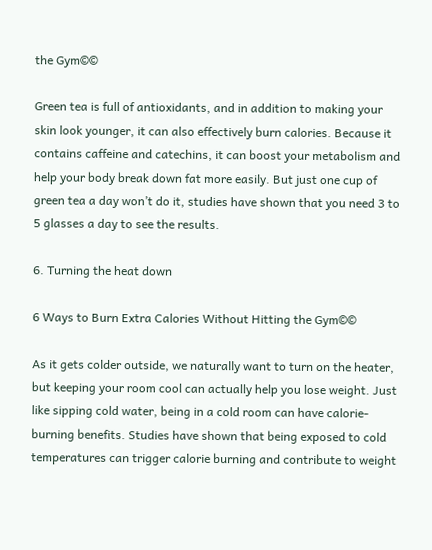the Gym©©

Green tea is full of antioxidants, and in addition to making your skin look younger, it can also effectively burn calories. Because it contains caffeine and catechins, it can boost your metabolism and help your body break down fat more easily. But just one cup of green tea a day won’t do it, studies have shown that you need 3 to 5 glasses a day to see the results.

6. Turning the heat down

6 Ways to Burn Extra Calories Without Hitting the Gym©©

As it gets colder outside, we naturally want to turn on the heater, but keeping your room cool can actually help you lose weight. Just like sipping cold water, being in a cold room can have calorie-burning benefits. Studies have shown that being exposed to cold temperatures can trigger calorie burning and contribute to weight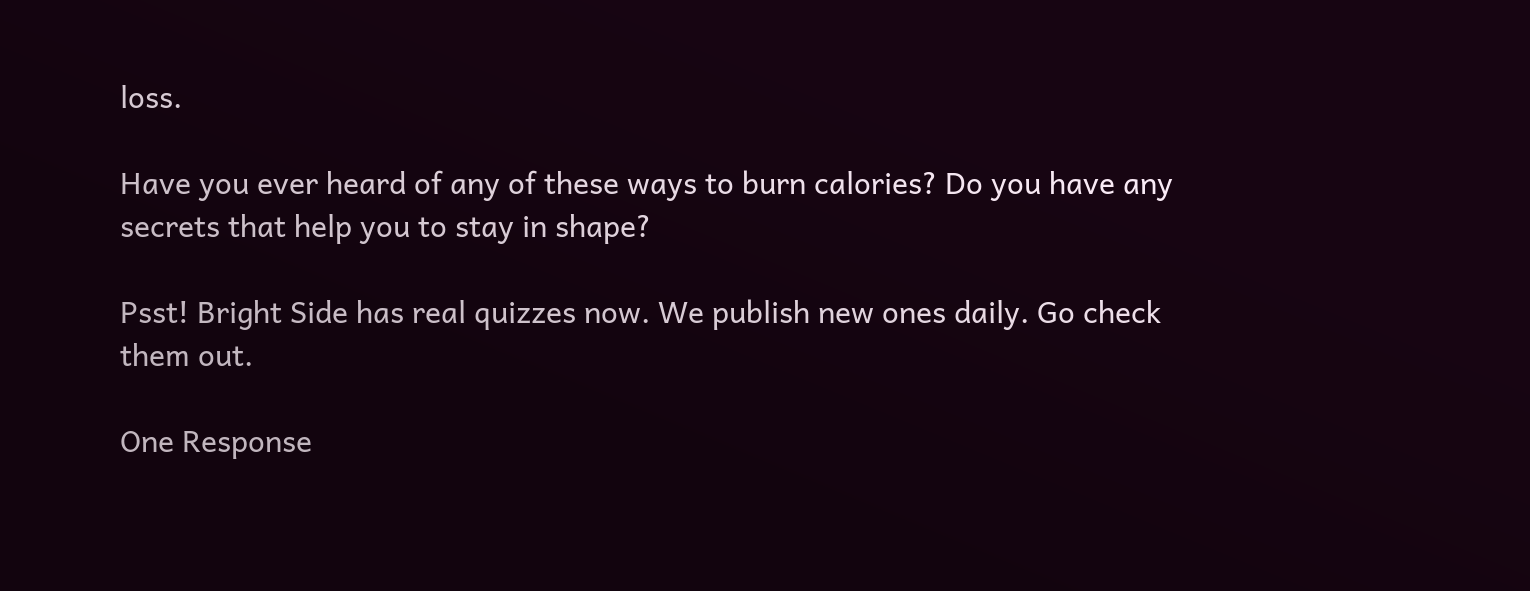loss.

Have you ever heard of any of these ways to burn calories? Do you have any secrets that help you to stay in shape?

Psst! Bright Side has real quizzes now. We publish new ones daily. Go check them out.

One Response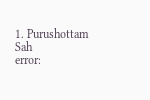1. Purushottam Sah
error: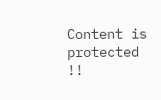Content is protected !!